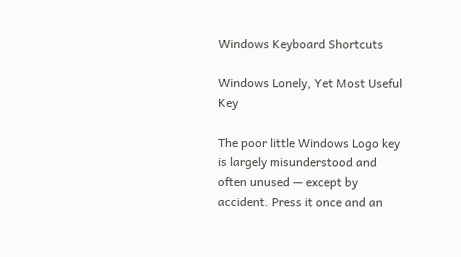Windows Keyboard Shortcuts

Windows Lonely, Yet Most Useful Key

The poor little Windows Logo key is largely misunderstood and often unused — except by accident. Press it once and an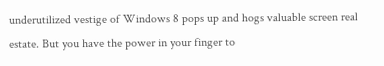underutilized vestige of Windows 8 pops up and hogs valuable screen real estate. But you have the power in your finger to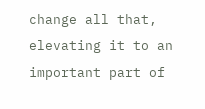change all that, elevating it to an important part of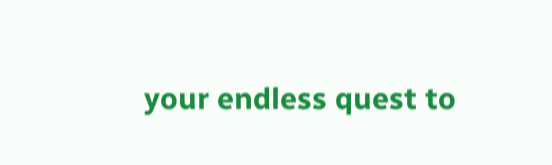your endless quest to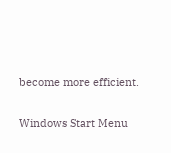become more efficient.

Windows Start Menu